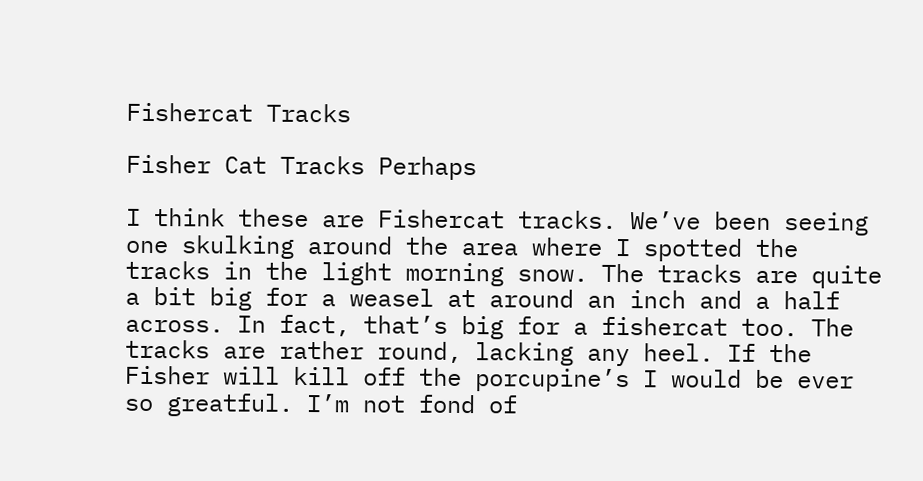Fishercat Tracks

Fisher Cat Tracks Perhaps

I think these are Fishercat tracks. We’ve been seeing one skulking around the area where I spotted the tracks in the light morning snow. The tracks are quite a bit big for a weasel at around an inch and a half across. In fact, that’s big for a fishercat too. The tracks are rather round, lacking any heel. If the Fisher will kill off the porcupine’s I would be ever so greatful. I’m not fond of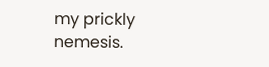my prickly nemesis.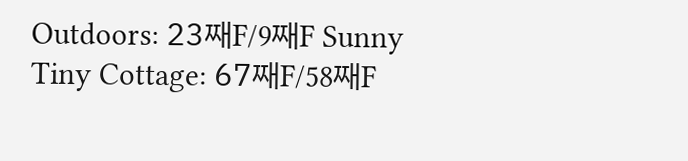Outdoors: 23째F/9째F Sunny
Tiny Cottage: 67째F/58째F